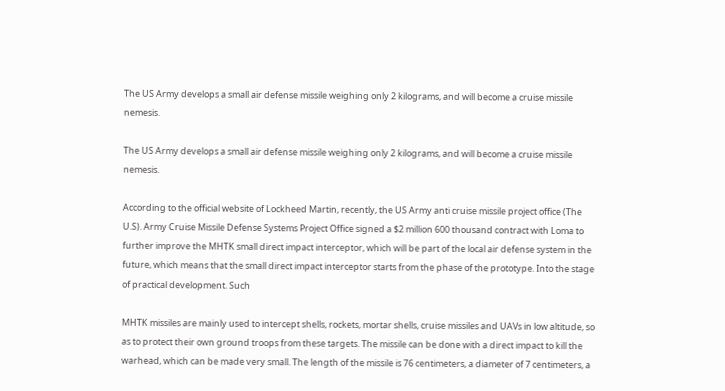The US Army develops a small air defense missile weighing only 2 kilograms, and will become a cruise missile nemesis.

The US Army develops a small air defense missile weighing only 2 kilograms, and will become a cruise missile nemesis.

According to the official website of Lockheed Martin, recently, the US Army anti cruise missile project office (The U.S). Army Cruise Missile Defense Systems Project Office signed a $2 million 600 thousand contract with Loma to further improve the MHTK small direct impact interceptor, which will be part of the local air defense system in the future, which means that the small direct impact interceptor starts from the phase of the prototype. Into the stage of practical development. Such

MHTK missiles are mainly used to intercept shells, rockets, mortar shells, cruise missiles and UAVs in low altitude, so as to protect their own ground troops from these targets. The missile can be done with a direct impact to kill the warhead, which can be made very small. The length of the missile is 76 centimeters, a diameter of 7 centimeters, a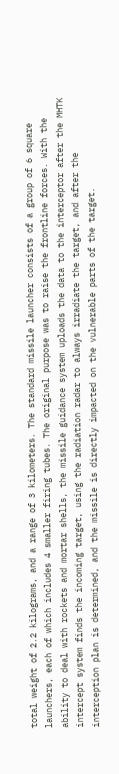total weight of 2.2 kilograms, and a range of 3 kilometers. The standard missile launcher consists of a group of 6 square launchers, each of which includes 4 smaller firing tubes. The original purpose was to raise the frontline forces. With the ability to deal with rockets and mortar shells, the missile guidance system uploads the data to the interceptor after the MHTK intercept system finds the incoming target, using the radiation radar to always irradiate the target, and after the interception plan is determined, and the missile is directly impacted on the vulnerable parts of the target.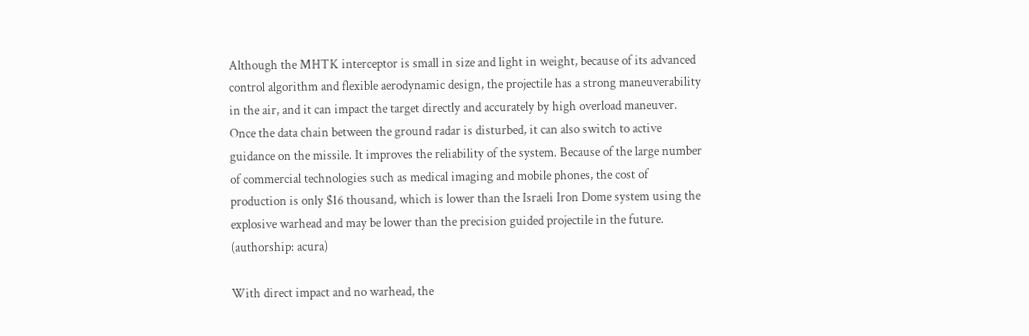Although the MHTK interceptor is small in size and light in weight, because of its advanced control algorithm and flexible aerodynamic design, the projectile has a strong maneuverability in the air, and it can impact the target directly and accurately by high overload maneuver. Once the data chain between the ground radar is disturbed, it can also switch to active guidance on the missile. It improves the reliability of the system. Because of the large number of commercial technologies such as medical imaging and mobile phones, the cost of production is only $16 thousand, which is lower than the Israeli Iron Dome system using the explosive warhead and may be lower than the precision guided projectile in the future. (authorship: acura)

With direct impact and no warhead, the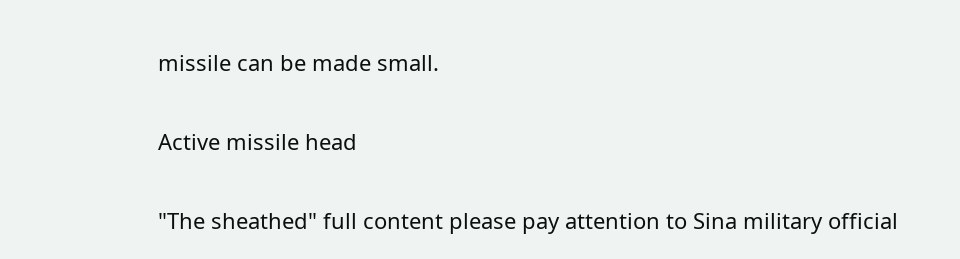missile can be made small.

Active missile head

"The sheathed" full content please pay attention to Sina military official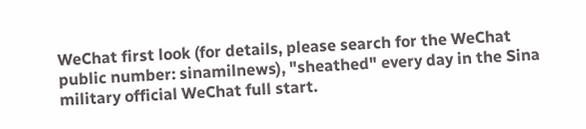WeChat first look (for details, please search for the WeChat public number: sinamilnews), "sheathed" every day in the Sina military official WeChat full start.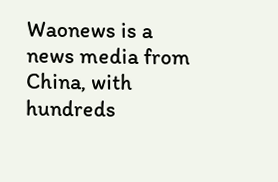Waonews is a news media from China, with hundreds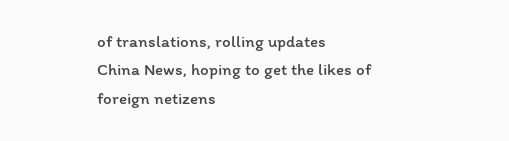of translations, rolling updates China News, hoping to get the likes of foreign netizens